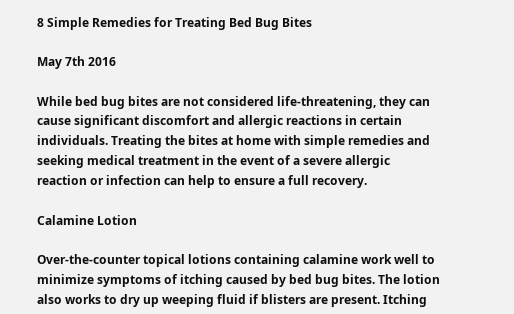8 Simple Remedies for Treating Bed Bug Bites

May 7th 2016

While bed bug bites are not considered life-threatening, they can cause significant discomfort and allergic reactions in certain individuals. Treating the bites at home with simple remedies and seeking medical treatment in the event of a severe allergic reaction or infection can help to ensure a full recovery.

Calamine Lotion

Over-the-counter topical lotions containing calamine work well to minimize symptoms of itching caused by bed bug bites. The lotion also works to dry up weeping fluid if blisters are present. Itching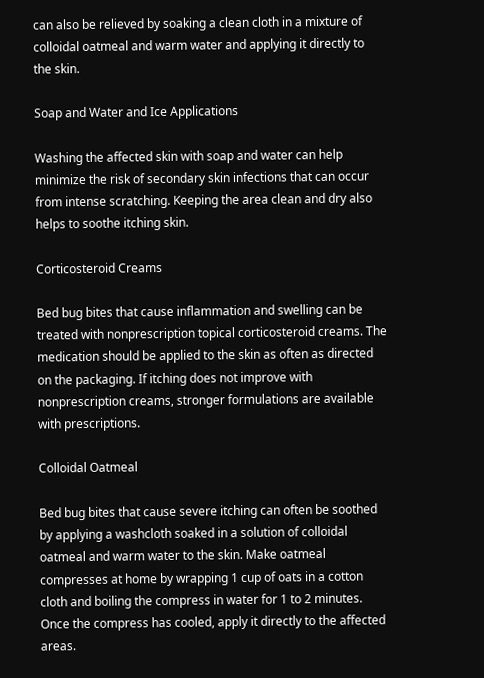can also be relieved by soaking a clean cloth in a mixture of colloidal oatmeal and warm water and applying it directly to the skin.

Soap and Water and Ice Applications

Washing the affected skin with soap and water can help minimize the risk of secondary skin infections that can occur from intense scratching. Keeping the area clean and dry also helps to soothe itching skin.

Corticosteroid Creams

Bed bug bites that cause inflammation and swelling can be treated with nonprescription topical corticosteroid creams. The medication should be applied to the skin as often as directed on the packaging. If itching does not improve with nonprescription creams, stronger formulations are available with prescriptions.

Colloidal Oatmeal

Bed bug bites that cause severe itching can often be soothed by applying a washcloth soaked in a solution of colloidal oatmeal and warm water to the skin. Make oatmeal compresses at home by wrapping 1 cup of oats in a cotton cloth and boiling the compress in water for 1 to 2 minutes. Once the compress has cooled, apply it directly to the affected areas.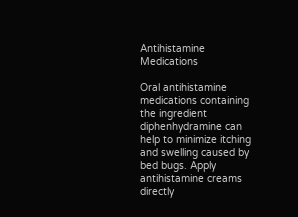Antihistamine Medications

Oral antihistamine medications containing the ingredient diphenhydramine can help to minimize itching and swelling caused by bed bugs. Apply antihistamine creams directly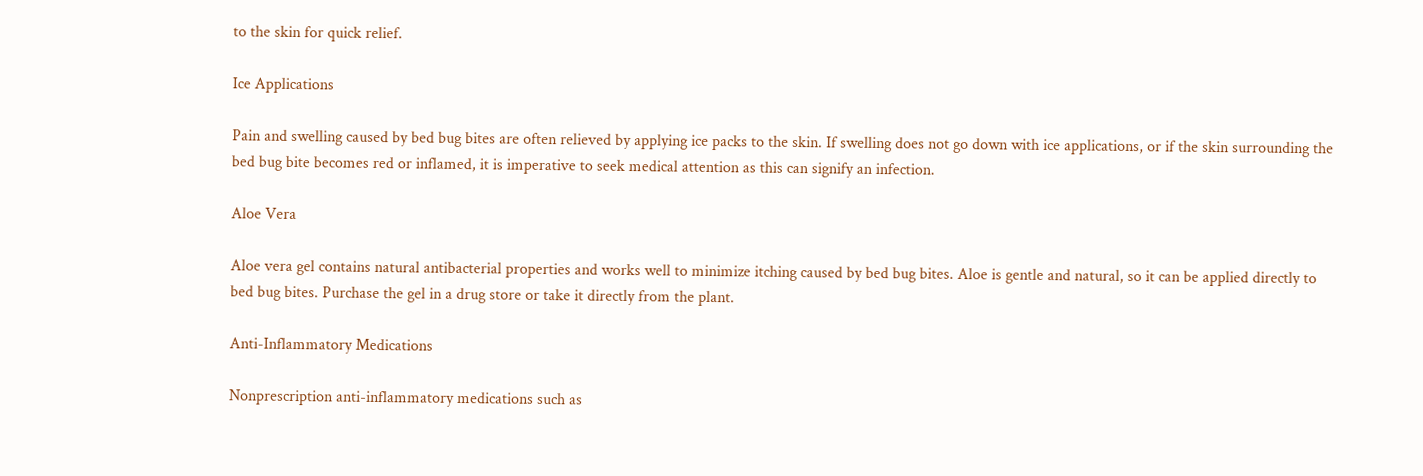to the skin for quick relief.

Ice Applications

Pain and swelling caused by bed bug bites are often relieved by applying ice packs to the skin. If swelling does not go down with ice applications, or if the skin surrounding the bed bug bite becomes red or inflamed, it is imperative to seek medical attention as this can signify an infection.

Aloe Vera

Aloe vera gel contains natural antibacterial properties and works well to minimize itching caused by bed bug bites. Aloe is gentle and natural, so it can be applied directly to bed bug bites. Purchase the gel in a drug store or take it directly from the plant.

Anti-Inflammatory Medications

Nonprescription anti-inflammatory medications such as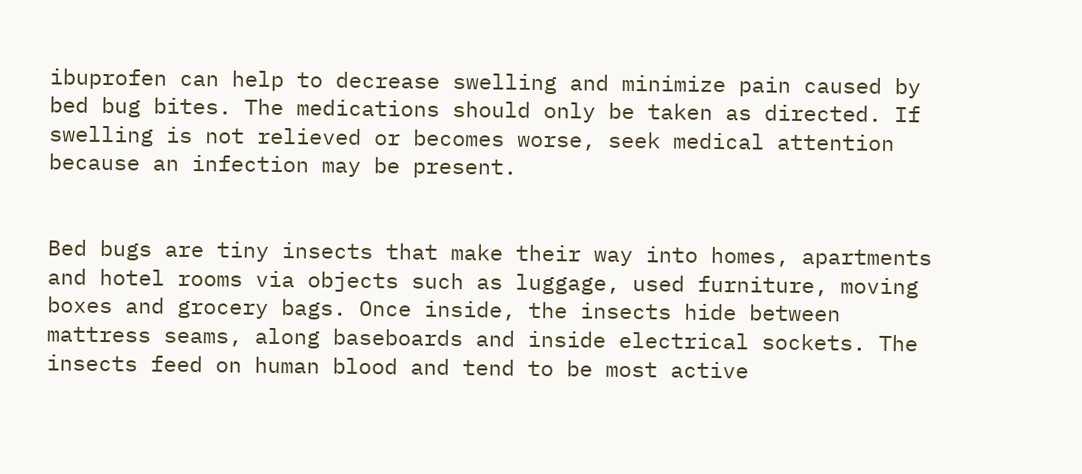ibuprofen can help to decrease swelling and minimize pain caused by bed bug bites. The medications should only be taken as directed. If swelling is not relieved or becomes worse, seek medical attention because an infection may be present.


Bed bugs are tiny insects that make their way into homes, apartments and hotel rooms via objects such as luggage, used furniture, moving boxes and grocery bags. Once inside, the insects hide between mattress seams, along baseboards and inside electrical sockets. The insects feed on human blood and tend to be most active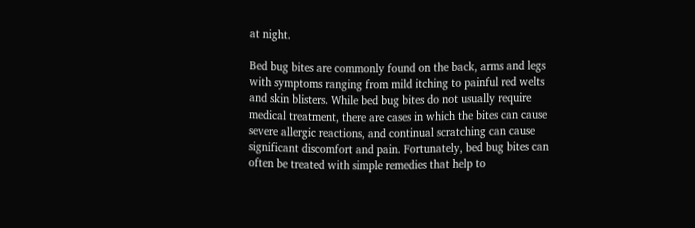at night.

Bed bug bites are commonly found on the back, arms and legs with symptoms ranging from mild itching to painful red welts and skin blisters. While bed bug bites do not usually require medical treatment, there are cases in which the bites can cause severe allergic reactions, and continual scratching can cause significant discomfort and pain. Fortunately, bed bug bites can often be treated with simple remedies that help to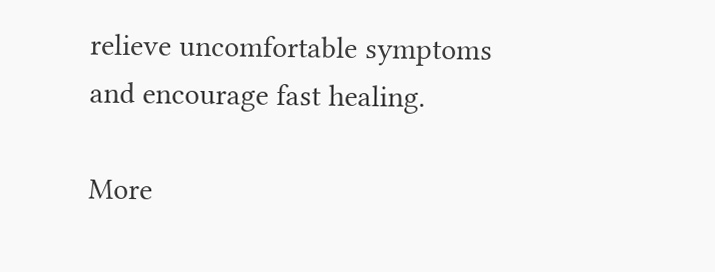relieve uncomfortable symptoms and encourage fast healing.

More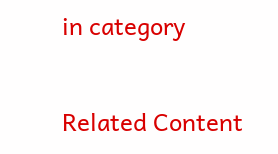in category

Related Content